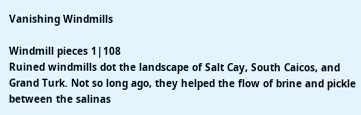Vanishing Windmills

Windmill pieces 1|108
Ruined windmills dot the landscape of Salt Cay, South Caicos, and Grand Turk. Not so long ago, they helped the flow of brine and pickle between the salinas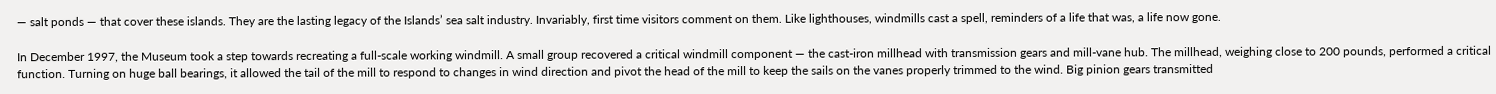— salt ponds — that cover these islands. They are the lasting legacy of the Islands’ sea salt industry. Invariably, first time visitors comment on them. Like lighthouses, windmills cast a spell, reminders of a life that was, a life now gone.

In December 1997, the Museum took a step towards recreating a full-scale working windmill. A small group recovered a critical windmill component — the cast-iron millhead with transmission gears and mill-vane hub. The millhead, weighing close to 200 pounds, performed a critical function. Turning on huge ball bearings, it allowed the tail of the mill to respond to changes in wind direction and pivot the head of the mill to keep the sails on the vanes properly trimmed to the wind. Big pinion gears transmitted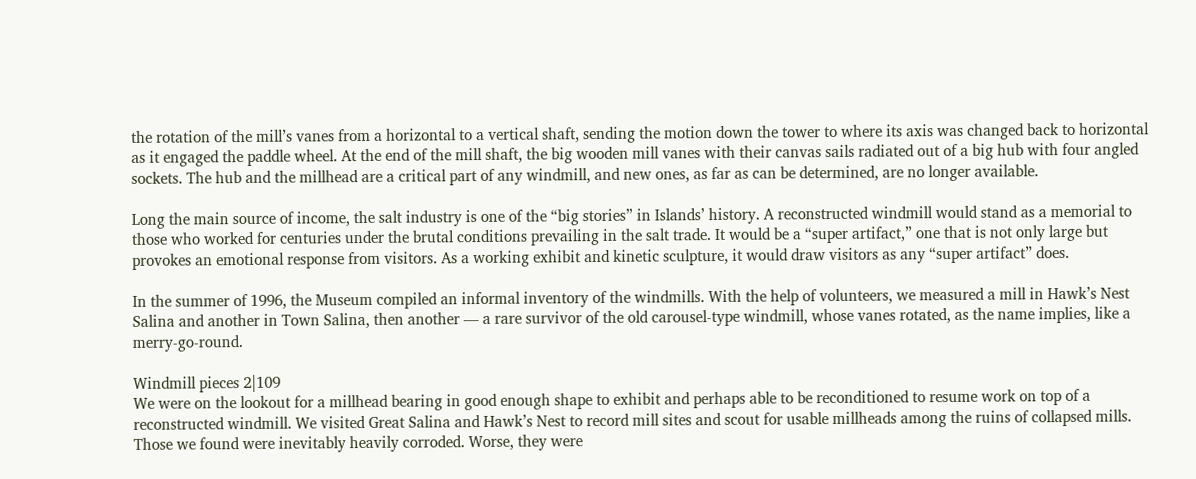the rotation of the mill’s vanes from a horizontal to a vertical shaft, sending the motion down the tower to where its axis was changed back to horizontal as it engaged the paddle wheel. At the end of the mill shaft, the big wooden mill vanes with their canvas sails radiated out of a big hub with four angled sockets. The hub and the millhead are a critical part of any windmill, and new ones, as far as can be determined, are no longer available.

Long the main source of income, the salt industry is one of the “big stories” in Islands’ history. A reconstructed windmill would stand as a memorial to those who worked for centuries under the brutal conditions prevailing in the salt trade. It would be a “super artifact,” one that is not only large but provokes an emotional response from visitors. As a working exhibit and kinetic sculpture, it would draw visitors as any “super artifact” does.

In the summer of 1996, the Museum compiled an informal inventory of the windmills. With the help of volunteers, we measured a mill in Hawk’s Nest Salina and another in Town Salina, then another — a rare survivor of the old carousel-type windmill, whose vanes rotated, as the name implies, like a merry-go-round.

Windmill pieces 2|109
We were on the lookout for a millhead bearing in good enough shape to exhibit and perhaps able to be reconditioned to resume work on top of a reconstructed windmill. We visited Great Salina and Hawk’s Nest to record mill sites and scout for usable millheads among the ruins of collapsed mills. Those we found were inevitably heavily corroded. Worse, they were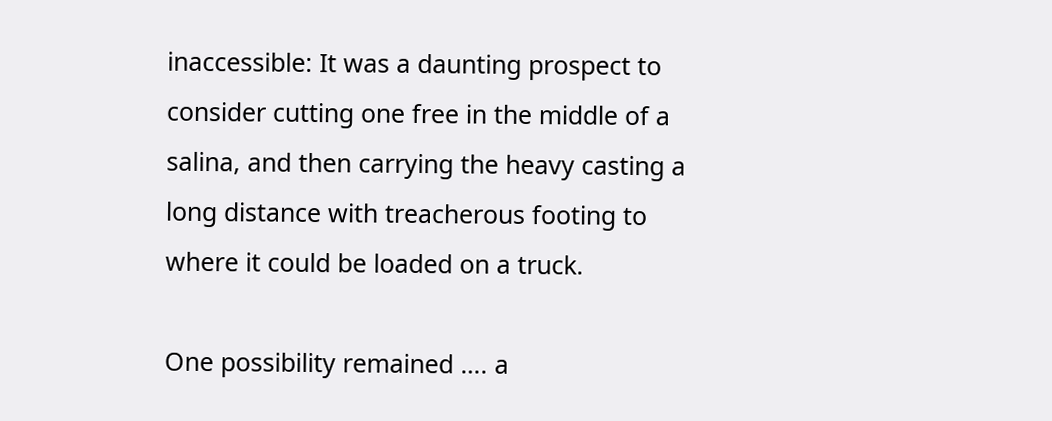inaccessible: It was a daunting prospect to consider cutting one free in the middle of a salina, and then carrying the heavy casting a long distance with treacherous footing to where it could be loaded on a truck.

One possibility remained …. a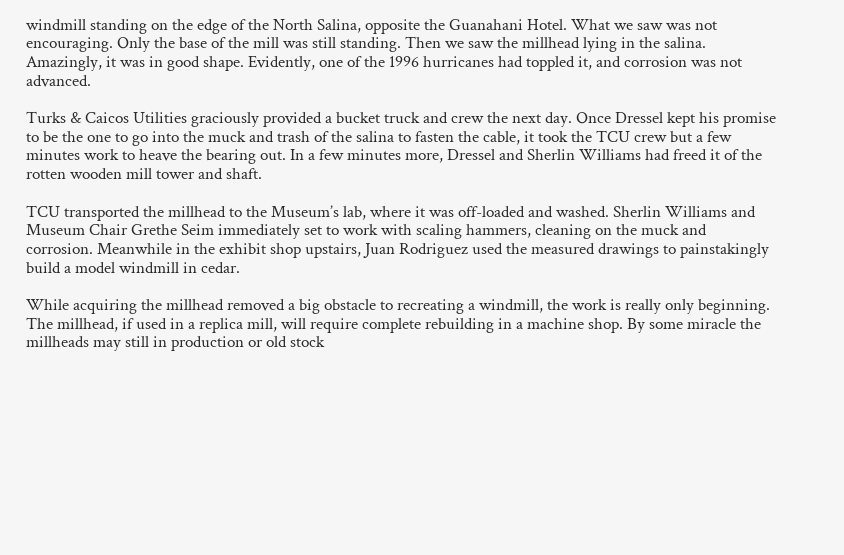windmill standing on the edge of the North Salina, opposite the Guanahani Hotel. What we saw was not encouraging. Only the base of the mill was still standing. Then we saw the millhead lying in the salina. Amazingly, it was in good shape. Evidently, one of the 1996 hurricanes had toppled it, and corrosion was not advanced.

Turks & Caicos Utilities graciously provided a bucket truck and crew the next day. Once Dressel kept his promise to be the one to go into the muck and trash of the salina to fasten the cable, it took the TCU crew but a few minutes work to heave the bearing out. In a few minutes more, Dressel and Sherlin Williams had freed it of the rotten wooden mill tower and shaft.

TCU transported the millhead to the Museum’s lab, where it was off-loaded and washed. Sherlin Williams and Museum Chair Grethe Seim immediately set to work with scaling hammers, cleaning on the muck and corrosion. Meanwhile in the exhibit shop upstairs, Juan Rodriguez used the measured drawings to painstakingly build a model windmill in cedar.

While acquiring the millhead removed a big obstacle to recreating a windmill, the work is really only beginning. The millhead, if used in a replica mill, will require complete rebuilding in a machine shop. By some miracle the millheads may still in production or old stock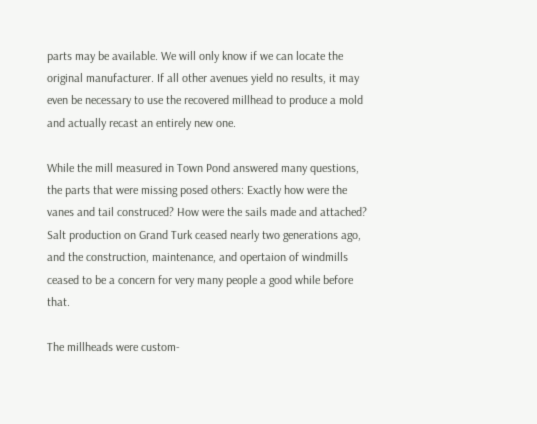parts may be available. We will only know if we can locate the original manufacturer. If all other avenues yield no results, it may even be necessary to use the recovered millhead to produce a mold and actually recast an entirely new one.

While the mill measured in Town Pond answered many questions, the parts that were missing posed others: Exactly how were the vanes and tail construced? How were the sails made and attached? Salt production on Grand Turk ceased nearly two generations ago, and the construction, maintenance, and opertaion of windmills ceased to be a concern for very many people a good while before that.

The millheads were custom-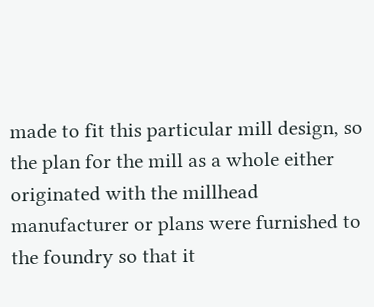made to fit this particular mill design, so the plan for the mill as a whole either originated with the millhead manufacturer or plans were furnished to the foundry so that it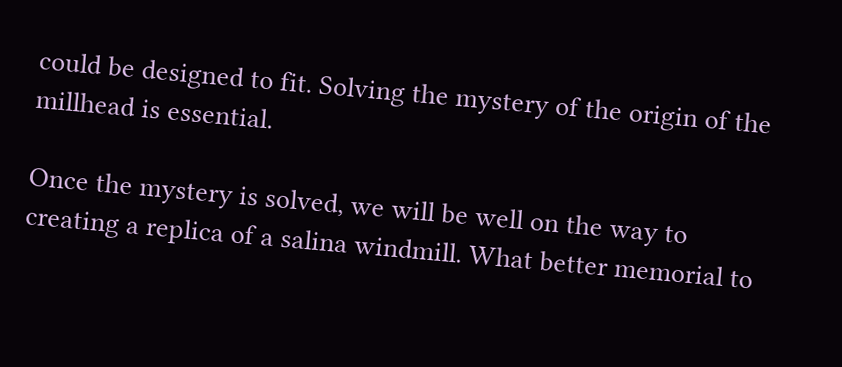could be designed to fit. Solving the mystery of the origin of the millhead is essential.

Once the mystery is solved, we will be well on the way to creating a replica of a salina windmill. What better memorial to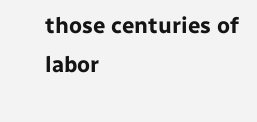those centuries of labor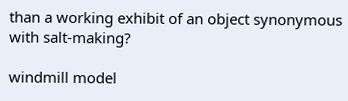than a working exhibit of an object synonymous with salt-making?

windmill model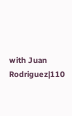with Juan Rodriguez|110